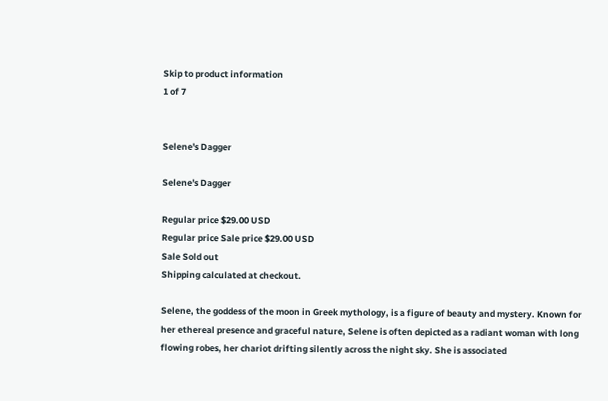Skip to product information
1 of 7


Selene's Dagger

Selene's Dagger

Regular price $29.00 USD
Regular price Sale price $29.00 USD
Sale Sold out
Shipping calculated at checkout.

Selene, the goddess of the moon in Greek mythology, is a figure of beauty and mystery. Known for her ethereal presence and graceful nature, Selene is often depicted as a radiant woman with long flowing robes, her chariot drifting silently across the night sky. She is associated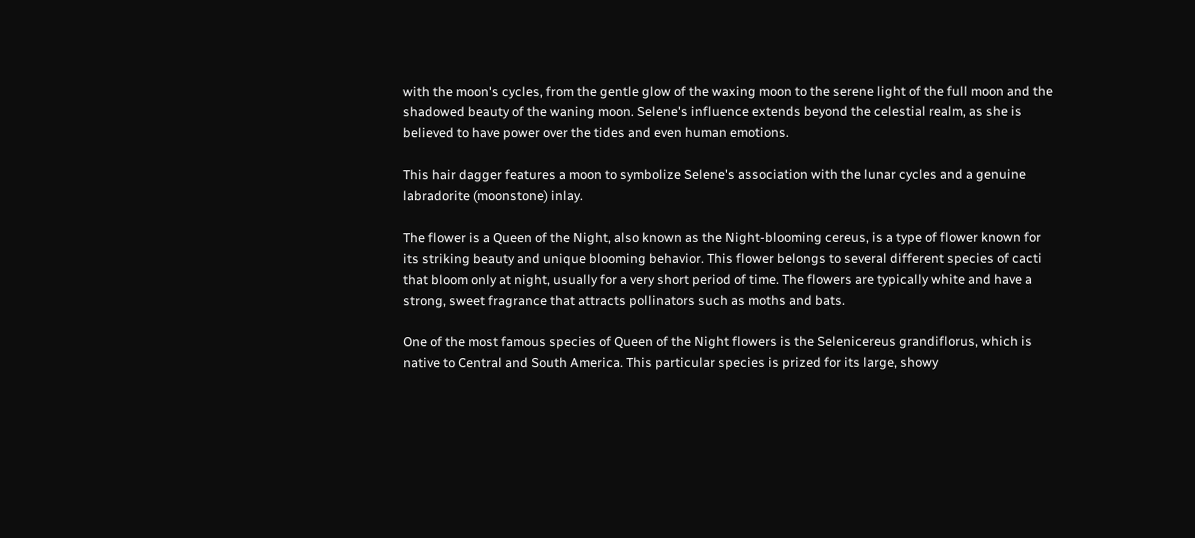with the moon's cycles, from the gentle glow of the waxing moon to the serene light of the full moon and the shadowed beauty of the waning moon. Selene's influence extends beyond the celestial realm, as she is believed to have power over the tides and even human emotions.

This hair dagger features a moon to symbolize Selene's association with the lunar cycles and a genuine labradorite (moonstone) inlay.

The flower is a Queen of the Night, also known as the Night-blooming cereus, is a type of flower known for its striking beauty and unique blooming behavior. This flower belongs to several different species of cacti that bloom only at night, usually for a very short period of time. The flowers are typically white and have a strong, sweet fragrance that attracts pollinators such as moths and bats.

One of the most famous species of Queen of the Night flowers is the Selenicereus grandiflorus, which is native to Central and South America. This particular species is prized for its large, showy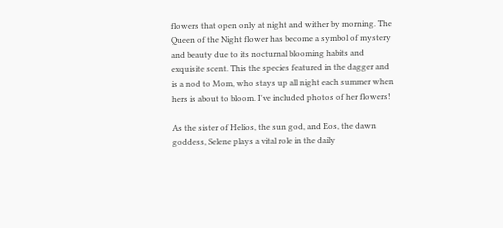flowers that open only at night and wither by morning. The Queen of the Night flower has become a symbol of mystery and beauty due to its nocturnal blooming habits and exquisite scent. This the species featured in the dagger and is a nod to Mom, who stays up all night each summer when hers is about to bloom. I've included photos of her flowers!

As the sister of Helios, the sun god, and Eos, the dawn goddess, Selene plays a vital role in the daily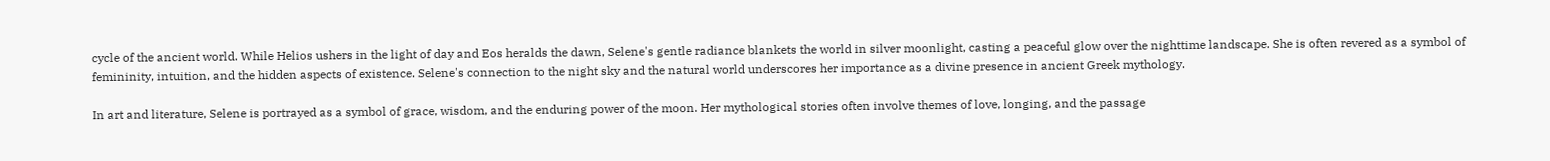cycle of the ancient world. While Helios ushers in the light of day and Eos heralds the dawn, Selene's gentle radiance blankets the world in silver moonlight, casting a peaceful glow over the nighttime landscape. She is often revered as a symbol of femininity, intuition, and the hidden aspects of existence. Selene's connection to the night sky and the natural world underscores her importance as a divine presence in ancient Greek mythology.

In art and literature, Selene is portrayed as a symbol of grace, wisdom, and the enduring power of the moon. Her mythological stories often involve themes of love, longing, and the passage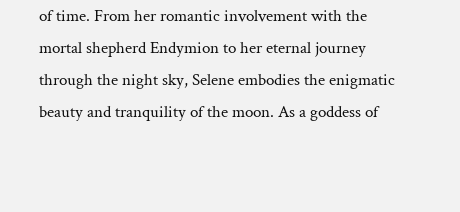of time. From her romantic involvement with the mortal shepherd Endymion to her eternal journey through the night sky, Selene embodies the enigmatic beauty and tranquility of the moon. As a goddess of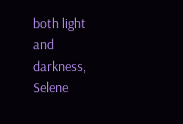both light and darkness, Selene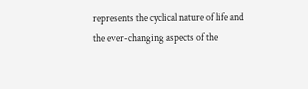represents the cyclical nature of life and the ever-changing aspects of the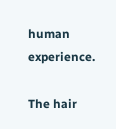human experience.

The hair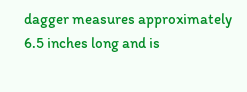dagger measures approximately 6.5 inches long and is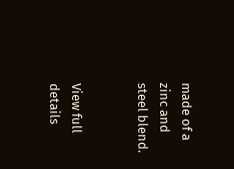made of a zinc and steel blend.


View full details